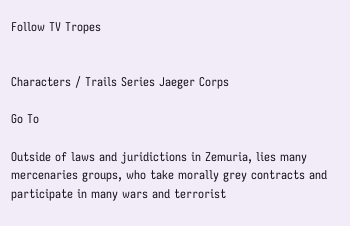Follow TV Tropes


Characters / Trails Series Jaeger Corps

Go To

Outside of laws and juridictions in Zemuria, lies many mercenaries groups, who take morally grey contracts and participate in many wars and terrorist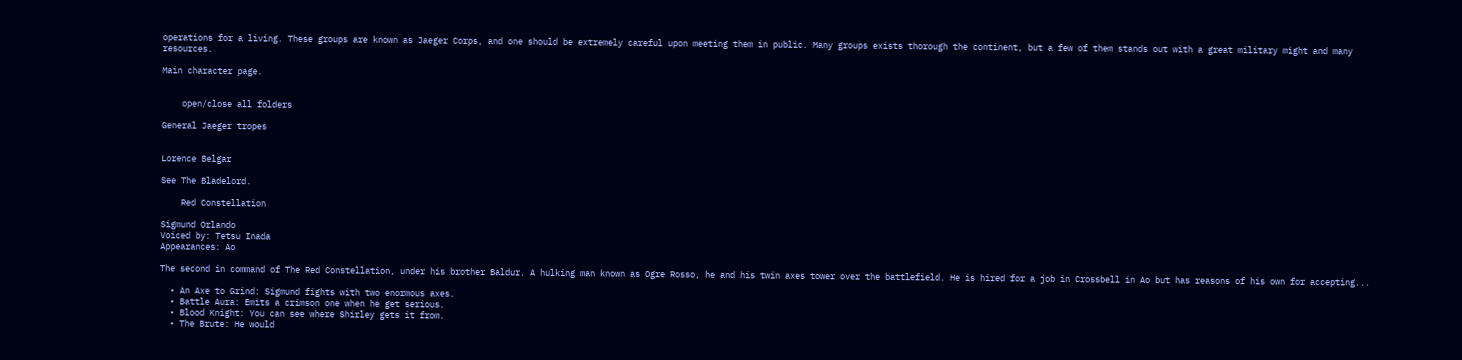operations for a living. These groups are known as Jaeger Corps, and one should be extremely careful upon meeting them in public. Many groups exists thorough the continent, but a few of them stands out with a great military might and many resources.

Main character page.


    open/close all folders

General Jaeger tropes


Lorence Belgar

See The Bladelord.

    Red Constellation

Sigmund Orlando
Voiced by: Tetsu Inada
Appearances: Ao

The second in command of The Red Constellation, under his brother Baldur. A hulking man known as Ogre Rosso, he and his twin axes tower over the battlefield. He is hired for a job in Crossbell in Ao but has reasons of his own for accepting...

  • An Axe to Grind: Sigmund fights with two enormous axes.
  • Battle Aura: Emits a crimson one when he get serious.
  • Blood Knight: You can see where Shirley gets it from.
  • The Brute: He would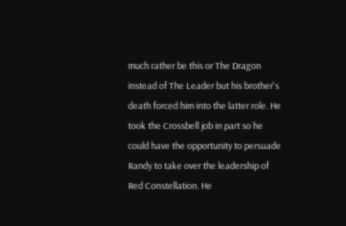much rather be this or The Dragon instead of The Leader but his brother's death forced him into the latter role. He took the Crossbell job in part so he could have the opportunity to persuade Randy to take over the leadership of Red Constellation. He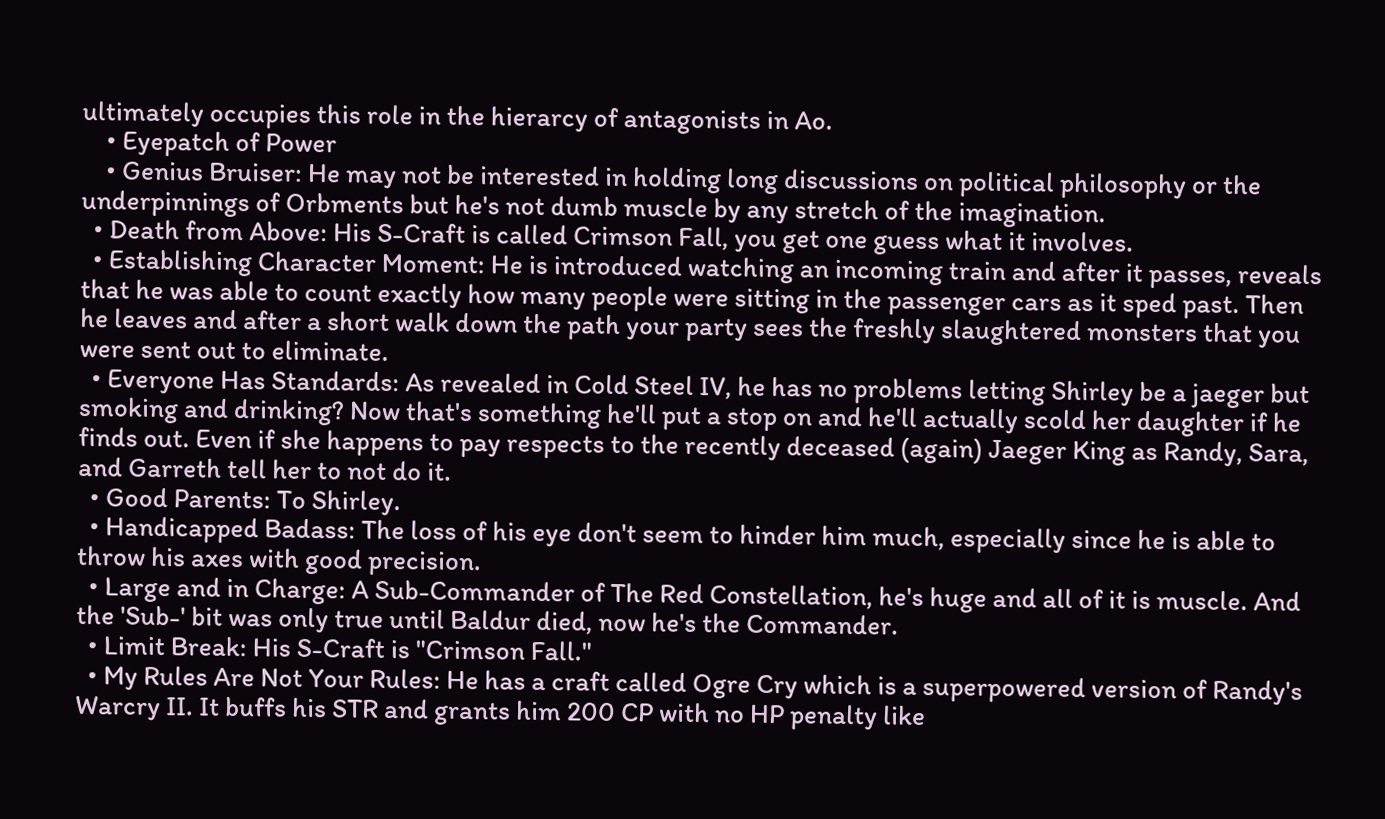ultimately occupies this role in the hierarcy of antagonists in Ao.
    • Eyepatch of Power
    • Genius Bruiser: He may not be interested in holding long discussions on political philosophy or the underpinnings of Orbments but he's not dumb muscle by any stretch of the imagination.
  • Death from Above: His S-Craft is called Crimson Fall, you get one guess what it involves.
  • Establishing Character Moment: He is introduced watching an incoming train and after it passes, reveals that he was able to count exactly how many people were sitting in the passenger cars as it sped past. Then he leaves and after a short walk down the path your party sees the freshly slaughtered monsters that you were sent out to eliminate.
  • Everyone Has Standards: As revealed in Cold Steel IV, he has no problems letting Shirley be a jaeger but smoking and drinking? Now that's something he'll put a stop on and he'll actually scold her daughter if he finds out. Even if she happens to pay respects to the recently deceased (again) Jaeger King as Randy, Sara, and Garreth tell her to not do it.
  • Good Parents: To Shirley.
  • Handicapped Badass: The loss of his eye don't seem to hinder him much, especially since he is able to throw his axes with good precision.
  • Large and in Charge: A Sub-Commander of The Red Constellation, he's huge and all of it is muscle. And the 'Sub-' bit was only true until Baldur died, now he's the Commander.
  • Limit Break: His S-Craft is "Crimson Fall."
  • My Rules Are Not Your Rules: He has a craft called Ogre Cry which is a superpowered version of Randy's Warcry II. It buffs his STR and grants him 200 CP with no HP penalty like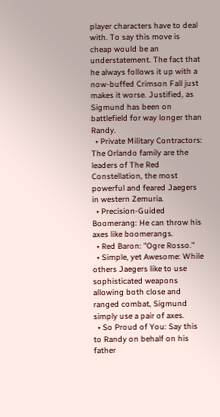player characters have to deal with. To say this move is cheap would be an understatement. The fact that he always follows it up with a now-buffed Crimson Fall just makes it worse. Justified, as Sigmund has been on battlefield for way longer than Randy.
  • Private Military Contractors: The Orlando family are the leaders of The Red Constellation, the most powerful and feared Jaegers in western Zemuria.
  • Precision-Guided Boomerang: He can throw his axes like boomerangs.
  • Red Baron: "Ogre Rosso."
  • Simple, yet Awesome: While others Jaegers like to use sophisticated weapons allowing both close and ranged combat, Sigmund simply use a pair of axes.
  • So Proud of You: Say this to Randy on behalf on his father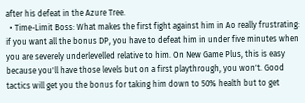after his defeat in the Azure Tree.
  • Time-Limit Boss: What makes the first fight against him in Ao really frustrating: if you want all the bonus DP, you have to defeat him in under five minutes when you are severely underlevelled relative to him. On New Game Plus, this is easy because you'll have those levels but on a first playthrough, you won't. Good tactics will get you the bonus for taking him down to 50% health but to get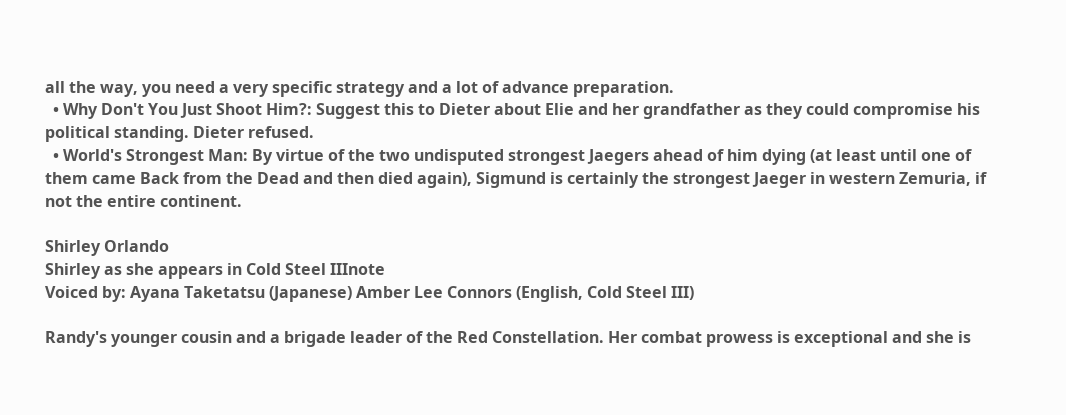all the way, you need a very specific strategy and a lot of advance preparation.
  • Why Don't You Just Shoot Him?: Suggest this to Dieter about Elie and her grandfather as they could compromise his political standing. Dieter refused.
  • World's Strongest Man: By virtue of the two undisputed strongest Jaegers ahead of him dying (at least until one of them came Back from the Dead and then died again), Sigmund is certainly the strongest Jaeger in western Zemuria, if not the entire continent.

Shirley Orlando
Shirley as she appears in Cold Steel IIInote
Voiced by: Ayana Taketatsu (Japanese) Amber Lee Connors (English, Cold Steel III)

Randy's younger cousin and a brigade leader of the Red Constellation. Her combat prowess is exceptional and she is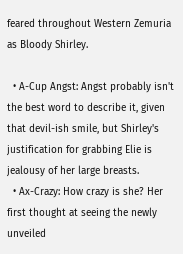feared throughout Western Zemuria as Bloody Shirley.

  • A-Cup Angst: Angst probably isn't the best word to describe it, given that devil-ish smile, but Shirley's justification for grabbing Elie is jealousy of her large breasts.
  • Ax-Crazy: How crazy is she? Her first thought at seeing the newly unveiled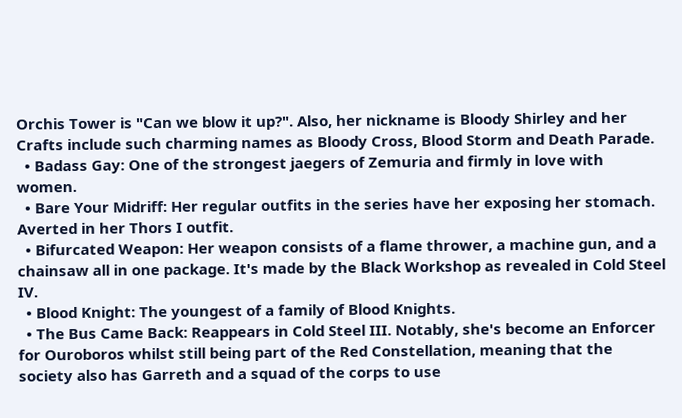Orchis Tower is "Can we blow it up?". Also, her nickname is Bloody Shirley and her Crafts include such charming names as Bloody Cross, Blood Storm and Death Parade.
  • Badass Gay: One of the strongest jaegers of Zemuria and firmly in love with women.
  • Bare Your Midriff: Her regular outfits in the series have her exposing her stomach. Averted in her Thors I outfit.
  • Bifurcated Weapon: Her weapon consists of a flame thrower, a machine gun, and a chainsaw all in one package. It's made by the Black Workshop as revealed in Cold Steel IV.
  • Blood Knight: The youngest of a family of Blood Knights.
  • The Bus Came Back: Reappears in Cold Steel III. Notably, she's become an Enforcer for Ouroboros whilst still being part of the Red Constellation, meaning that the society also has Garreth and a squad of the corps to use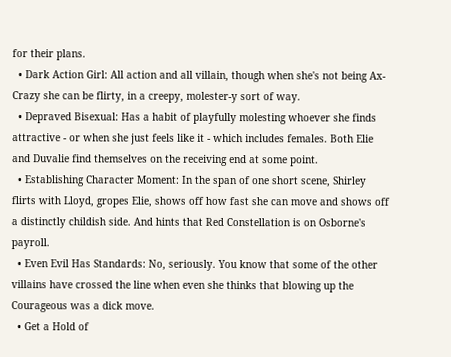for their plans.
  • Dark Action Girl: All action and all villain, though when she's not being Ax-Crazy she can be flirty, in a creepy, molester-y sort of way.
  • Depraved Bisexual: Has a habit of playfully molesting whoever she finds attractive - or when she just feels like it - which includes females. Both Elie and Duvalie find themselves on the receiving end at some point.
  • Establishing Character Moment: In the span of one short scene, Shirley flirts with Lloyd, gropes Elie, shows off how fast she can move and shows off a distinctly childish side. And hints that Red Constellation is on Osborne's payroll.
  • Even Evil Has Standards: No, seriously. You know that some of the other villains have crossed the line when even she thinks that blowing up the Courageous was a dick move.
  • Get a Hold of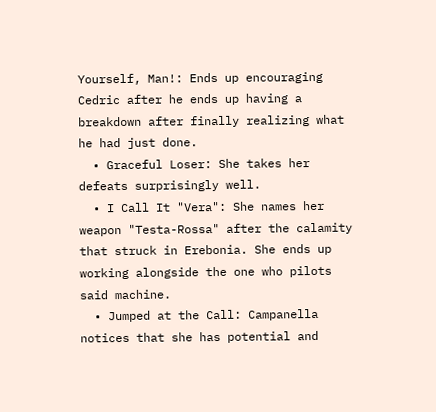Yourself, Man!: Ends up encouraging Cedric after he ends up having a breakdown after finally realizing what he had just done.
  • Graceful Loser: She takes her defeats surprisingly well.
  • I Call It "Vera": She names her weapon "Testa-Rossa" after the calamity that struck in Erebonia. She ends up working alongside the one who pilots said machine.
  • Jumped at the Call: Campanella notices that she has potential and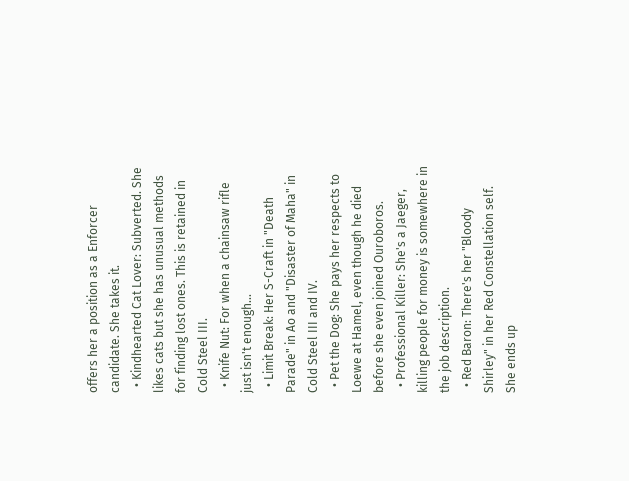offers her a position as a Enforcer candidate. She takes it.
  • Kindhearted Cat Lover: Subverted. She likes cats but she has unusual methods for finding lost ones. This is retained in Cold Steel III.
  • Knife Nut: For when a chainsaw rifle just isn't enough...
  • Limit Break: Her S-Craft in "Death Parade" in Ao and "Disaster of Maha" in Cold Steel III and IV.
  • Pet the Dog: She pays her respects to Loewe at Hamel, even though he died before she even joined Ouroboros.
  • Professional Killer: She's a Jaeger, killing people for money is somewhere in the job description.
  • Red Baron: There's her "Bloody Shirley" in her Red Constellation self. She ends up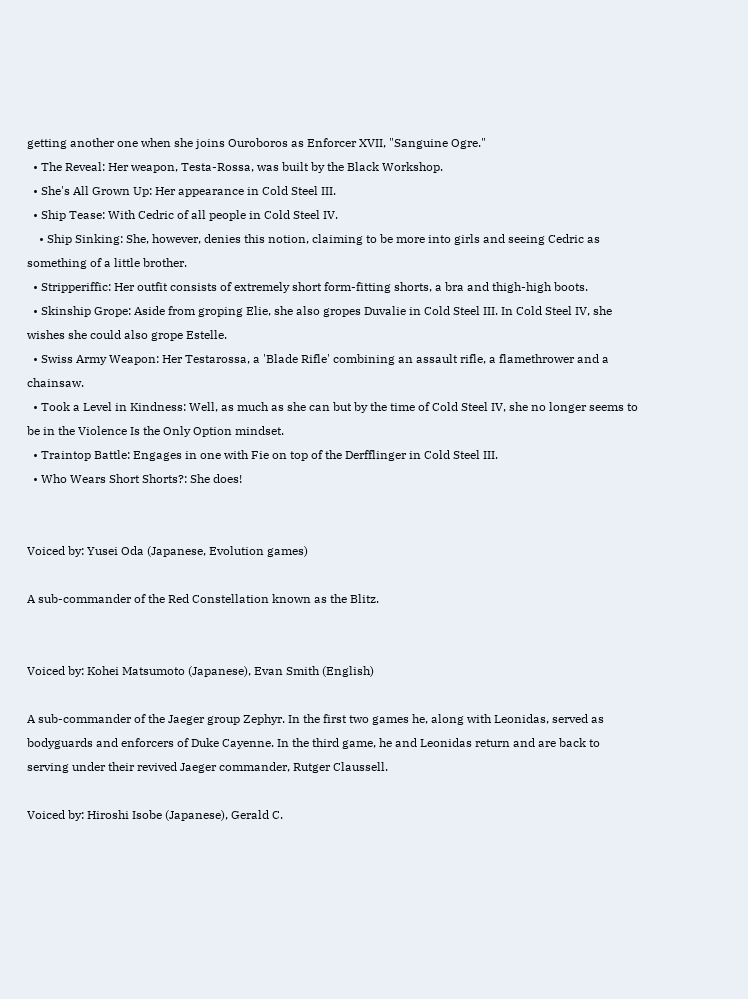getting another one when she joins Ouroboros as Enforcer XVII, "Sanguine Ogre."
  • The Reveal: Her weapon, Testa-Rossa, was built by the Black Workshop.
  • She's All Grown Up: Her appearance in Cold Steel III.
  • Ship Tease: With Cedric of all people in Cold Steel IV.
    • Ship Sinking: She, however, denies this notion, claiming to be more into girls and seeing Cedric as something of a little brother.
  • Stripperiffic: Her outfit consists of extremely short form-fitting shorts, a bra and thigh-high boots.
  • Skinship Grope: Aside from groping Elie, she also gropes Duvalie in Cold Steel III. In Cold Steel IV, she wishes she could also grope Estelle.
  • Swiss Army Weapon: Her Testarossa, a 'Blade Rifle' combining an assault rifle, a flamethrower and a chainsaw.
  • Took a Level in Kindness: Well, as much as she can but by the time of Cold Steel IV, she no longer seems to be in the Violence Is the Only Option mindset.
  • Traintop Battle: Engages in one with Fie on top of the Derfflinger in Cold Steel III.
  • Who Wears Short Shorts?: She does!


Voiced by: Yusei Oda (Japanese, Evolution games)

A sub-commander of the Red Constellation known as the Blitz.


Voiced by: Kohei Matsumoto (Japanese), Evan Smith (English)

A sub-commander of the Jaeger group Zephyr. In the first two games he, along with Leonidas, served as bodyguards and enforcers of Duke Cayenne. In the third game, he and Leonidas return and are back to serving under their revived Jaeger commander, Rutger Claussell.

Voiced by: Hiroshi Isobe (Japanese), Gerald C.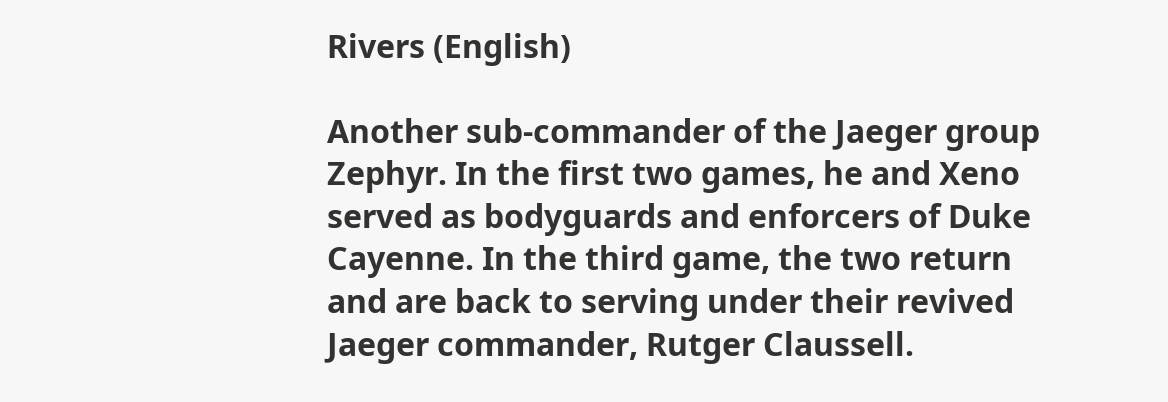Rivers (English)

Another sub-commander of the Jaeger group Zephyr. In the first two games, he and Xeno served as bodyguards and enforcers of Duke Cayenne. In the third game, the two return and are back to serving under their revived Jaeger commander, Rutger Claussell.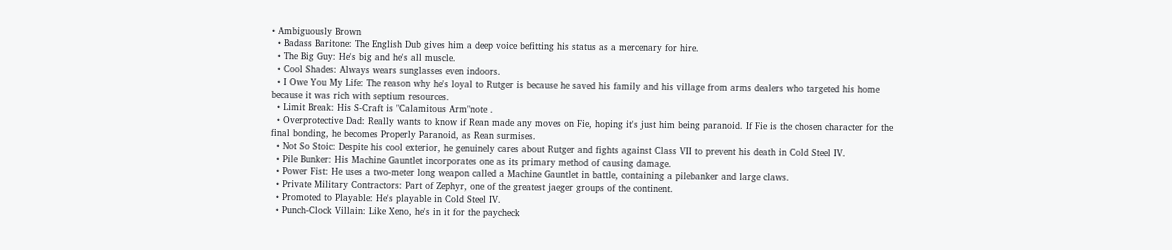• Ambiguously Brown
  • Badass Baritone: The English Dub gives him a deep voice befitting his status as a mercenary for hire.
  • The Big Guy: He's big and he's all muscle.
  • Cool Shades: Always wears sunglasses even indoors.
  • I Owe You My Life: The reason why he's loyal to Rutger is because he saved his family and his village from arms dealers who targeted his home because it was rich with septium resources.
  • Limit Break: His S-Craft is "Calamitous Arm"note .
  • Overprotective Dad: Really wants to know if Rean made any moves on Fie, hoping it's just him being paranoid. If Fie is the chosen character for the final bonding, he becomes Properly Paranoid, as Rean surmises.
  • Not So Stoic: Despite his cool exterior, he genuinely cares about Rutger and fights against Class VII to prevent his death in Cold Steel IV.
  • Pile Bunker: His Machine Gauntlet incorporates one as its primary method of causing damage.
  • Power Fist: He uses a two-meter long weapon called a Machine Gauntlet in battle, containing a pilebanker and large claws.
  • Private Military Contractors: Part of Zephyr, one of the greatest jaeger groups of the continent.
  • Promoted to Playable: He's playable in Cold Steel IV.
  • Punch-Clock Villain: Like Xeno, he's in it for the paycheck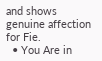and shows genuine affection for Fie.
  • You Are in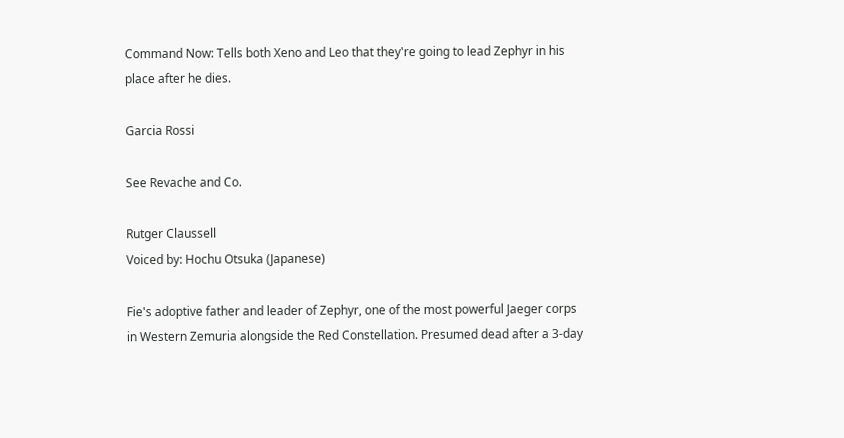Command Now: Tells both Xeno and Leo that they're going to lead Zephyr in his place after he dies.

Garcia Rossi

See Revache and Co.

Rutger Claussell
Voiced by: Hochu Otsuka (Japanese)

Fie's adoptive father and leader of Zephyr, one of the most powerful Jaeger corps in Western Zemuria alongside the Red Constellation. Presumed dead after a 3-day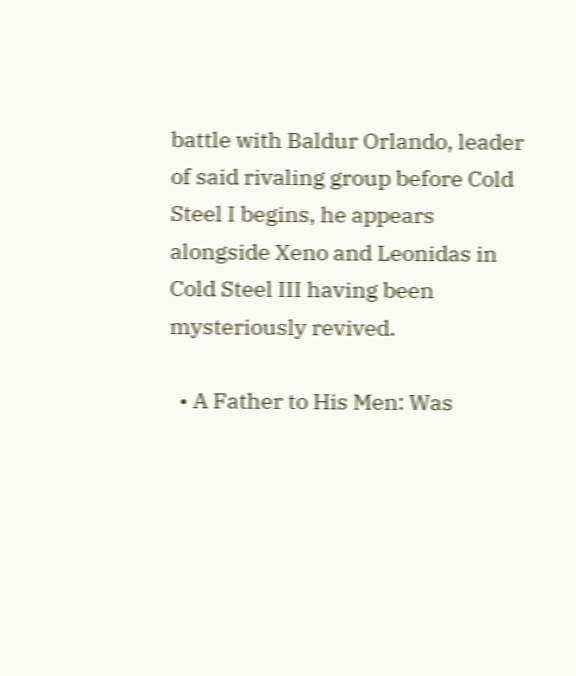battle with Baldur Orlando, leader of said rivaling group before Cold Steel I begins, he appears alongside Xeno and Leonidas in Cold Steel III having been mysteriously revived.

  • A Father to His Men: Was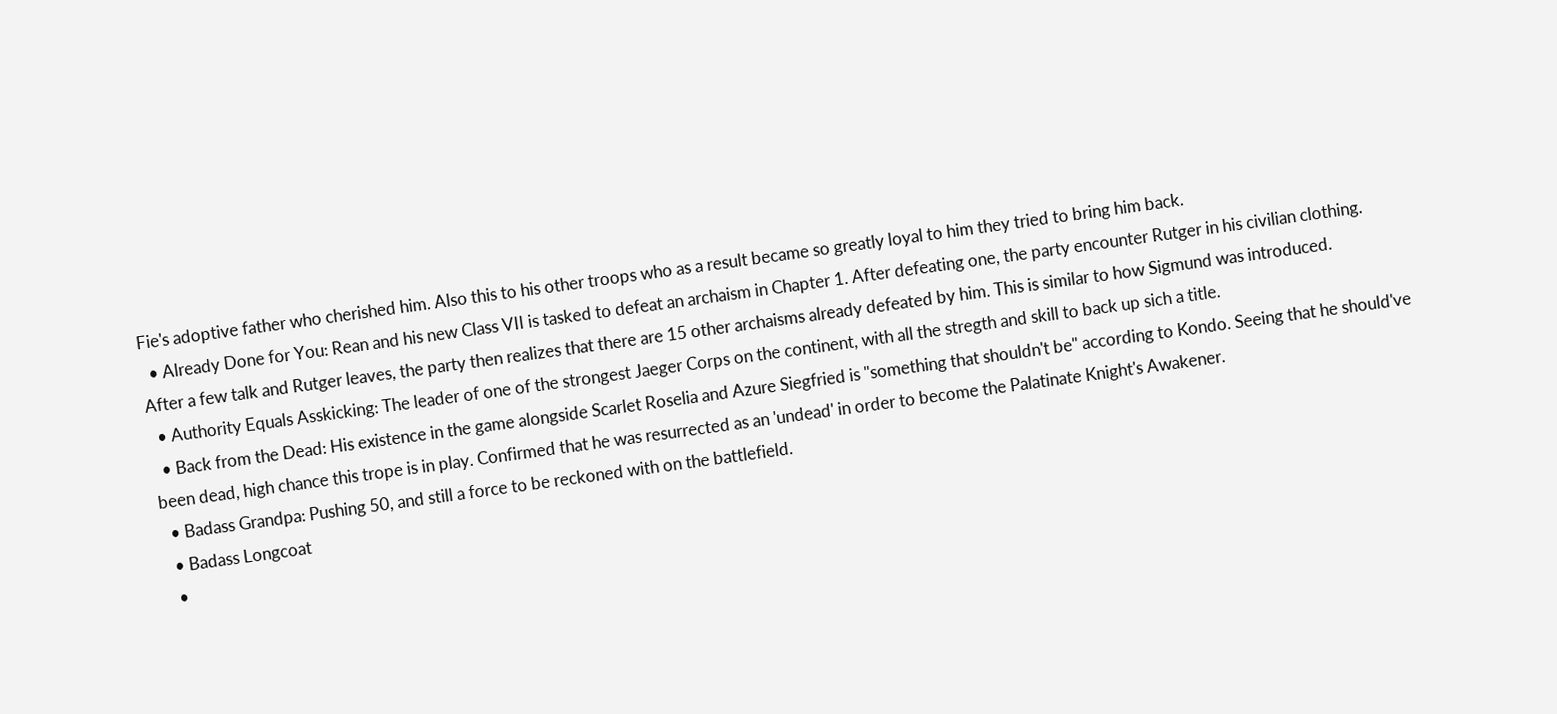Fie's adoptive father who cherished him. Also this to his other troops who as a result became so greatly loyal to him they tried to bring him back.
  • Already Done for You: Rean and his new Class VII is tasked to defeat an archaism in Chapter 1. After defeating one, the party encounter Rutger in his civilian clothing. After a few talk and Rutger leaves, the party then realizes that there are 15 other archaisms already defeated by him. This is similar to how Sigmund was introduced.
  • Authority Equals Asskicking: The leader of one of the strongest Jaeger Corps on the continent, with all the stregth and skill to back up sich a title.
  • Back from the Dead: His existence in the game alongside Scarlet Roselia and Azure Siegfried is "something that shouldn't be" according to Kondo. Seeing that he should've been dead, high chance this trope is in play. Confirmed that he was resurrected as an 'undead' in order to become the Palatinate Knight's Awakener.
  • Badass Grandpa: Pushing 50, and still a force to be reckoned with on the battlefield.
  • Badass Longcoat
  •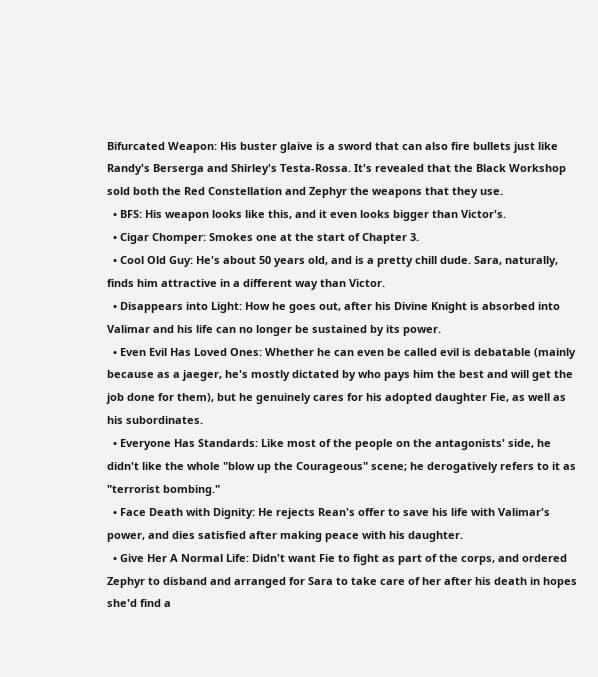Bifurcated Weapon: His buster glaive is a sword that can also fire bullets just like Randy's Berserga and Shirley's Testa-Rossa. It's revealed that the Black Workshop sold both the Red Constellation and Zephyr the weapons that they use.
  • BFS: His weapon looks like this, and it even looks bigger than Victor's.
  • Cigar Chomper: Smokes one at the start of Chapter 3.
  • Cool Old Guy: He's about 50 years old, and is a pretty chill dude. Sara, naturally, finds him attractive in a different way than Victor.
  • Disappears into Light: How he goes out, after his Divine Knight is absorbed into Valimar and his life can no longer be sustained by its power.
  • Even Evil Has Loved Ones: Whether he can even be called evil is debatable (mainly because as a jaeger, he's mostly dictated by who pays him the best and will get the job done for them), but he genuinely cares for his adopted daughter Fie, as well as his subordinates.
  • Everyone Has Standards: Like most of the people on the antagonists' side, he didn't like the whole "blow up the Courageous" scene; he derogatively refers to it as "terrorist bombing."
  • Face Death with Dignity: He rejects Rean's offer to save his life with Valimar's power, and dies satisfied after making peace with his daughter.
  • Give Her A Normal Life: Didn't want Fie to fight as part of the corps, and ordered Zephyr to disband and arranged for Sara to take care of her after his death in hopes she'd find a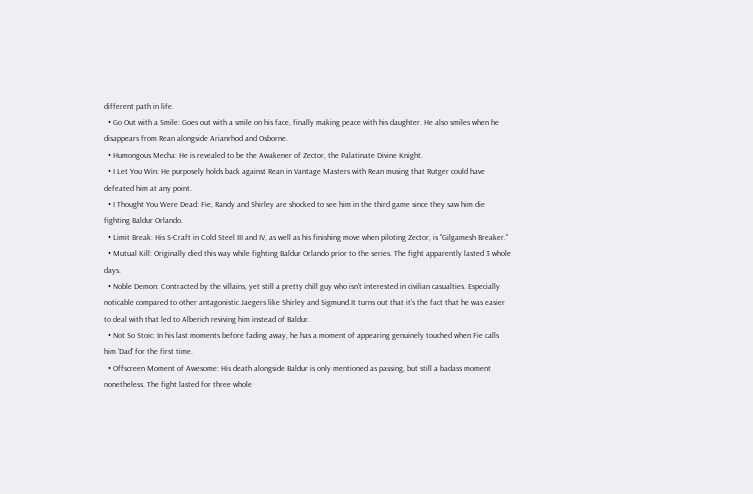different path in life.
  • Go Out with a Smile: Goes out with a smile on his face, finally making peace with his daughter. He also smiles when he disappears from Rean alongside Arianrhod and Osborne.
  • Humongous Mecha: He is revealed to be the Awakener of Zector, the Palatinate Divine Knight.
  • I Let You Win: He purposely holds back against Rean in Vantage Masters with Rean musing that Rutger could have defeated him at any point.
  • I Thought You Were Dead: Fie, Randy and Shirley are shocked to see him in the third game since they saw him die fighting Baldur Orlando.
  • Limit Break: His S-Craft in Cold Steel III and IV, as well as his finishing move when piloting Zector, is "Gilgamesh Breaker."
  • Mutual Kill: Originally died this way while fighting Baldur Orlando prior to the series. The fight apparently lasted 3 whole days.
  • Noble Demon: Contracted by the villains, yet still a pretty chill guy who isn't interested in civilian casualties. Especially noticable compared to other antagonistic Jaegers like Shirley and Sigmund.It turns out that it's the fact that he was easier to deal with that led to Alberich reviving him instead of Baldur.
  • Not So Stoic: In his last moments before fading away, he has a moment of appearing genuinely touched when Fie calls him 'Dad' for the first time.
  • Offscreen Moment of Awesome: His death alongside Baldur is only mentioned as passing, but still a badass moment nonetheless. The fight lasted for three whole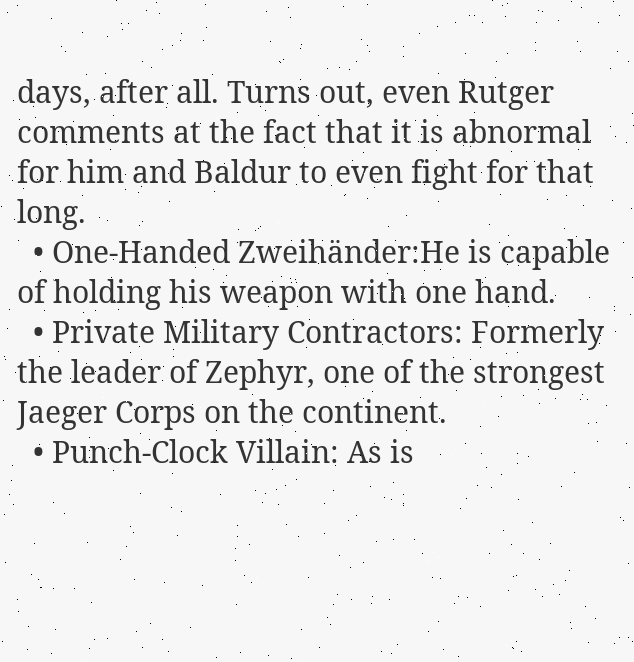days, after all. Turns out, even Rutger comments at the fact that it is abnormal for him and Baldur to even fight for that long.
  • One-Handed Zweihänder:He is capable of holding his weapon with one hand.
  • Private Military Contractors: Formerly the leader of Zephyr, one of the strongest Jaeger Corps on the continent.
  • Punch-Clock Villain: As is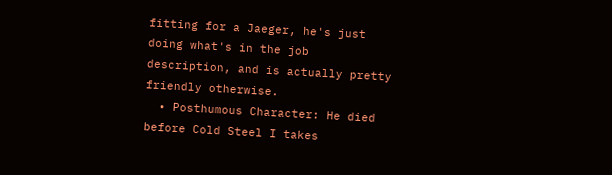fitting for a Jaeger, he's just doing what's in the job description, and is actually pretty friendly otherwise.
  • Posthumous Character: He died before Cold Steel I takes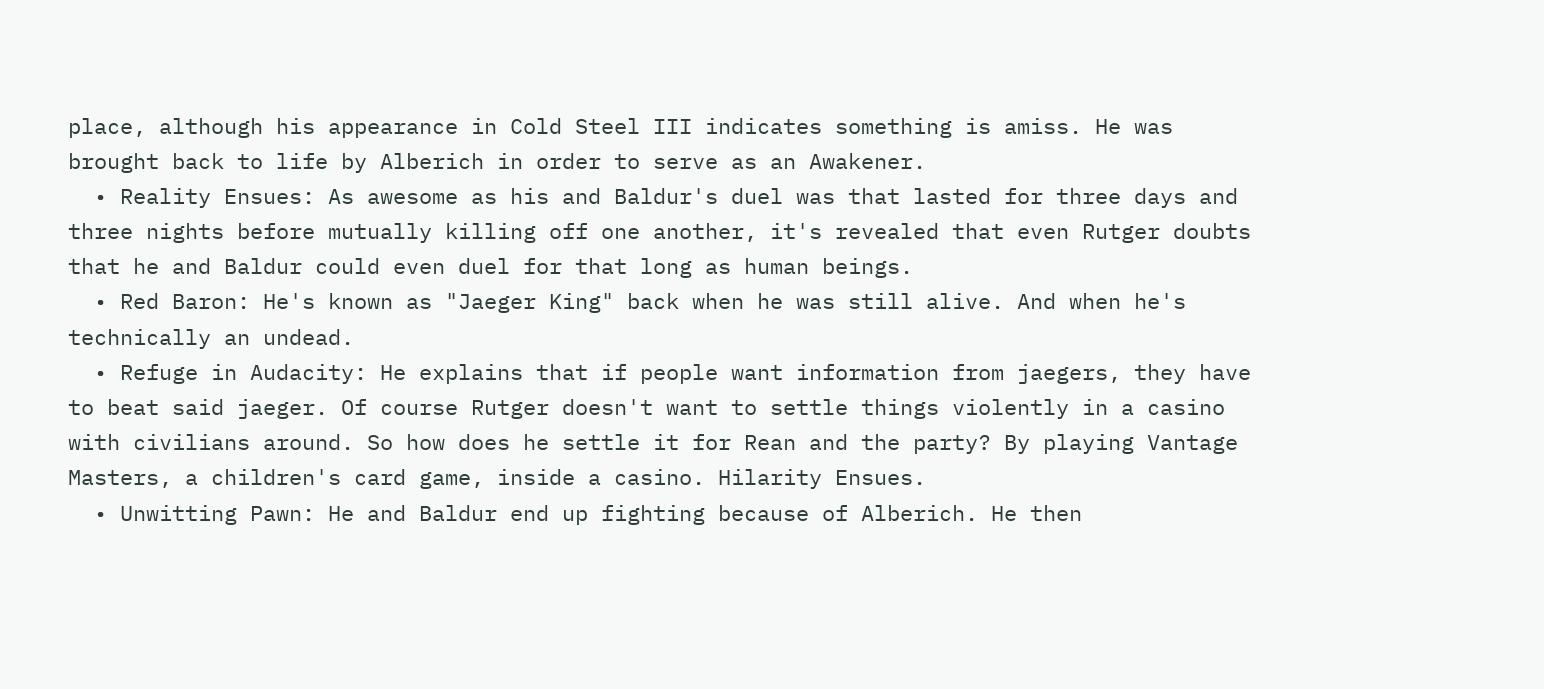place, although his appearance in Cold Steel III indicates something is amiss. He was brought back to life by Alberich in order to serve as an Awakener.
  • Reality Ensues: As awesome as his and Baldur's duel was that lasted for three days and three nights before mutually killing off one another, it's revealed that even Rutger doubts that he and Baldur could even duel for that long as human beings.
  • Red Baron: He's known as "Jaeger King" back when he was still alive. And when he's technically an undead.
  • Refuge in Audacity: He explains that if people want information from jaegers, they have to beat said jaeger. Of course Rutger doesn't want to settle things violently in a casino with civilians around. So how does he settle it for Rean and the party? By playing Vantage Masters, a children's card game, inside a casino. Hilarity Ensues.
  • Unwitting Pawn: He and Baldur end up fighting because of Alberich. He then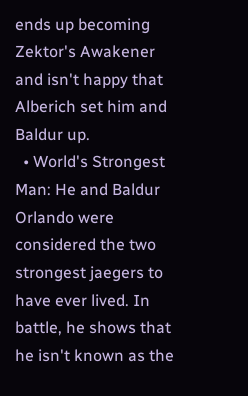ends up becoming Zektor's Awakener and isn't happy that Alberich set him and Baldur up.
  • World's Strongest Man: He and Baldur Orlando were considered the two strongest jaegers to have ever lived. In battle, he shows that he isn't known as the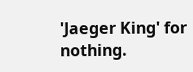'Jaeger King' for nothing.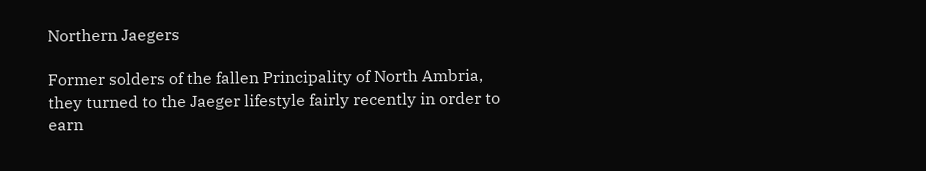Northern Jaegers

Former solders of the fallen Principality of North Ambria, they turned to the Jaeger lifestyle fairly recently in order to earn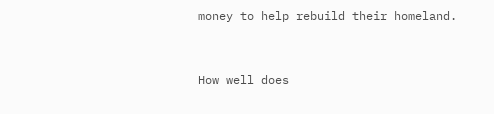money to help rebuild their homeland.


How well does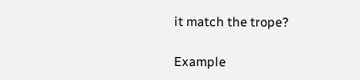it match the trope?

Example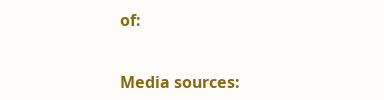of:


Media sources: